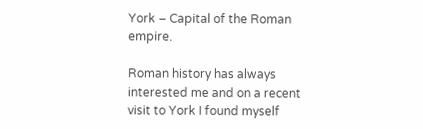York – Capital of the Roman empire.

Roman history has always interested me and on a recent visit to York I found myself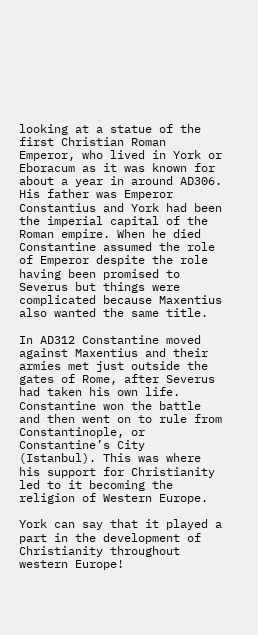looking at a statue of the first Christian Roman Emperor, who lived in York or Eboracum as it was known for about a year in around AD306. His father was Emperor Constantius and York had been the imperial capital of the Roman empire. When he died Constantine assumed the role of Emperor despite the role having been promised to Severus but things were complicated because Maxentius also wanted the same title.

In AD312 Constantine moved against Maxentius and their armies met just outside the gates of Rome, after Severus had taken his own life. Constantine won the battle and then went on to rule from Constantinople, or Constantine’s City (Istanbul). This was where his support for Christianity led to it becoming the religion of Western Europe.

York can say that it played a part in the development of Christianity throughout western Europe!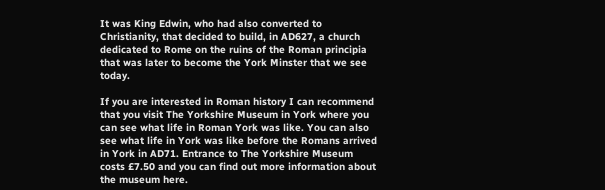It was King Edwin, who had also converted to Christianity, that decided to build, in AD627, a church dedicated to Rome on the ruins of the Roman principia that was later to become the York Minster that we see today.

If you are interested in Roman history I can recommend that you visit The Yorkshire Museum in York where you can see what life in Roman York was like. You can also see what life in York was like before the Romans arrived in York in AD71. Entrance to The Yorkshire Museum costs £7.50 and you can find out more information about the museum here.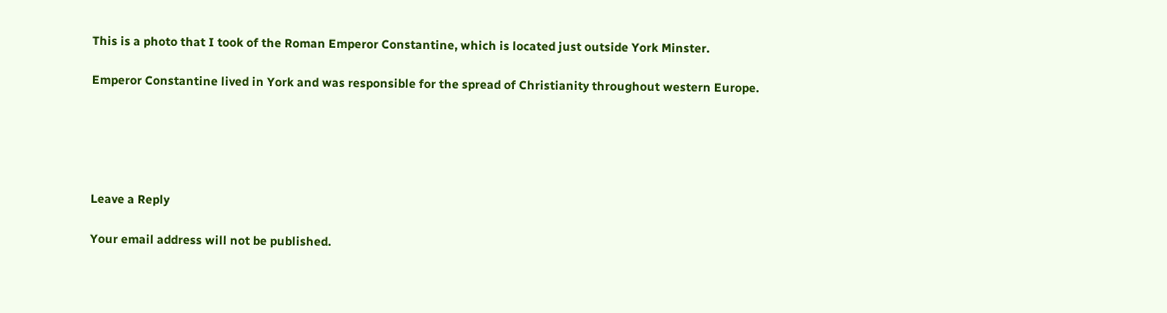This is a photo that I took of the Roman Emperor Constantine, which is located just outside York Minster.

Emperor Constantine lived in York and was responsible for the spread of Christianity throughout western Europe.





Leave a Reply

Your email address will not be published.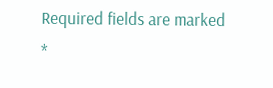Required fields are marked *